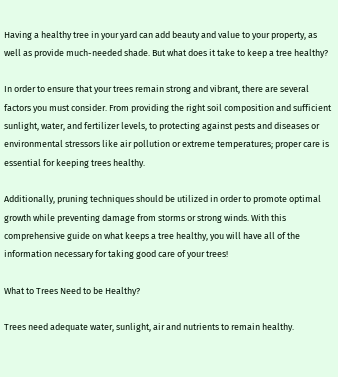Having a healthy tree in your yard can add beauty and value to your property, as well as provide much-needed shade. But what does it take to keep a tree healthy?

In order to ensure that your trees remain strong and vibrant, there are several factors you must consider. From providing the right soil composition and sufficient sunlight, water, and fertilizer levels, to protecting against pests and diseases or environmental stressors like air pollution or extreme temperatures; proper care is essential for keeping trees healthy.

Additionally, pruning techniques should be utilized in order to promote optimal growth while preventing damage from storms or strong winds. With this comprehensive guide on what keeps a tree healthy, you will have all of the information necessary for taking good care of your trees!

What to Trees Need to be Healthy?

Trees need adequate water, sunlight, air and nutrients to remain healthy.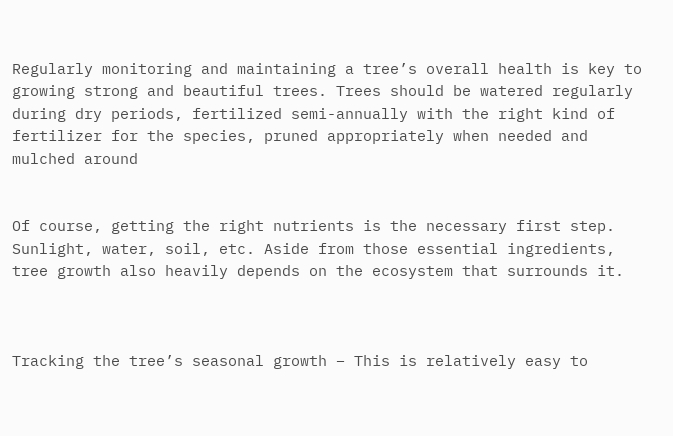Regularly monitoring and maintaining a tree’s overall health is key to growing strong and beautiful trees. Trees should be watered regularly during dry periods, fertilized semi-annually with the right kind of fertilizer for the species, pruned appropriately when needed and mulched around


Of course, getting the right nutrients is the necessary first step. Sunlight, water, soil, etc. Aside from those essential ingredients, tree growth also heavily depends on the ecosystem that surrounds it.



Tracking the tree’s seasonal growth – This is relatively easy to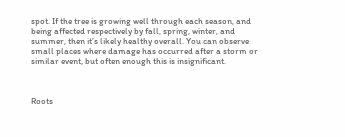spot. If the tree is growing well through each season, and being affected respectively by fall, spring, winter, and summer, then it’s likely healthy overall. You can observe small places where damage has occurred after a storm or similar event, but often enough this is insignificant.



Roots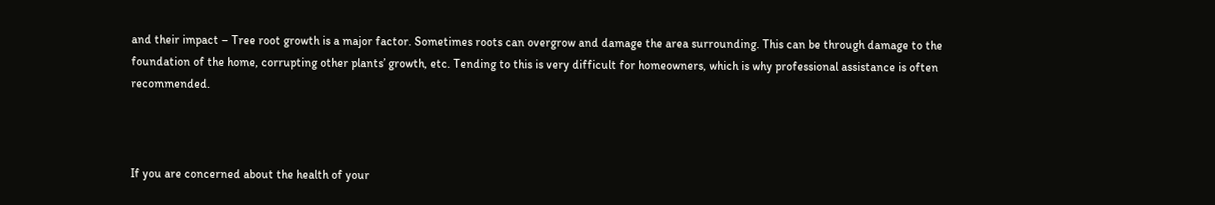and their impact – Tree root growth is a major factor. Sometimes roots can overgrow and damage the area surrounding. This can be through damage to the foundation of the home, corrupting other plants’ growth, etc. Tending to this is very difficult for homeowners, which is why professional assistance is often recommended.



If you are concerned about the health of your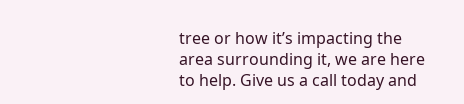tree or how it’s impacting the area surrounding it, we are here to help. Give us a call today and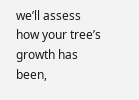we’ll assess how your tree’s growth has been,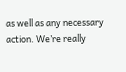as well as any necessary action. We’re really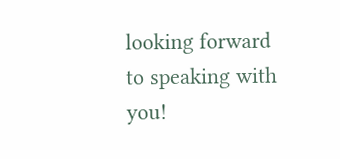looking forward to speaking with you!